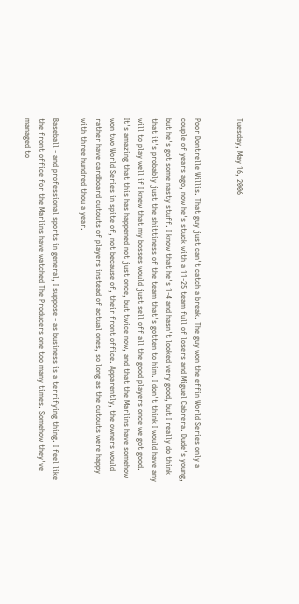Tuesday, May 16, 2006


Poor Dontrelle Willis. That guy just can't catch a break. The guy won the effin World Series only a couple of years ago, now he's stuck with a 11-25 team full of losers and Miguel Cabrera. Dude's young, but he's got some nasty stuff. I know that he's 1-4 and hasn't looked very good, but I really do think that it's probably just the shittiness of the team that's gotten to him. I don't think I would have any will to play well if I knew that my bosses would just sell off all the good players once we got good. It's amazing that this has happened not just once, but twice now, and that the Marlins have somehow won two World Series in spite of, not because of, their front office. Apparently, the owners would rather have cardboard cutouts of players instead of actual ones, so long as the cutouts were happy with three hundred thou a year.

Baseball - and professional sports in general, I suppose - as business is a terrifying thing. I feel like the front office for the Marlins have watched The Producers one too many times. Somehow they've managed to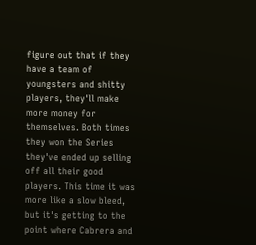figure out that if they have a team of youngsters and shitty players, they'll make more money for themselves. Both times they won the Series they've ended up selling off all their good players. This time it was more like a slow bleed, but it's getting to the point where Cabrera and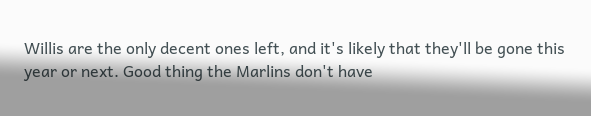Willis are the only decent ones left, and it's likely that they'll be gone this year or next. Good thing the Marlins don't have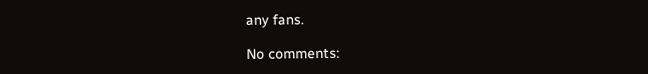any fans.

No comments: